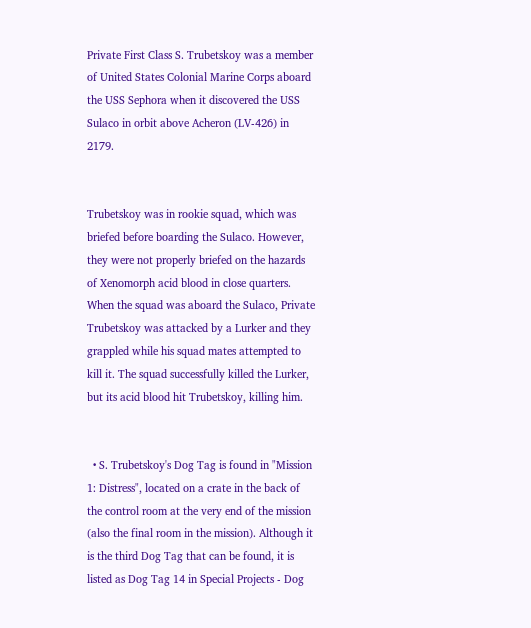Private First Class S. Trubetskoy was a member of United States Colonial Marine Corps aboard the USS Sephora when it discovered the USS Sulaco in orbit above Acheron (LV-426) in 2179.


Trubetskoy was in rookie squad, which was briefed before boarding the Sulaco. However, they were not properly briefed on the hazards of Xenomorph acid blood in close quarters. When the squad was aboard the Sulaco, Private Trubetskoy was attacked by a Lurker and they grappled while his squad mates attempted to kill it. The squad successfully killed the Lurker, but its acid blood hit Trubetskoy, killing him.


  • S. Trubetskoy's Dog Tag is found in "Mission 1: Distress", located on a crate in the back of the control room at the very end of the mission (also the final room in the mission). Although it is the third Dog Tag that can be found, it is listed as Dog Tag 14 in Special Projects - Dog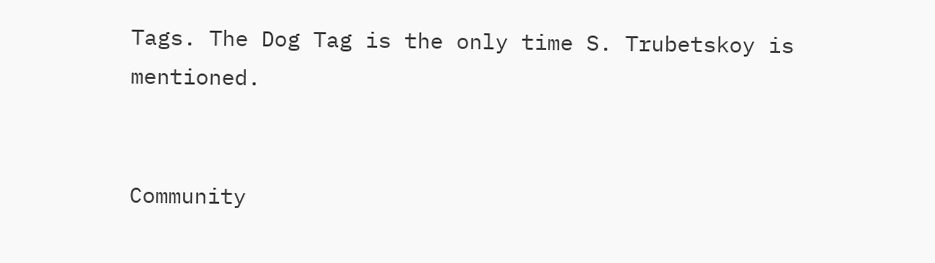Tags. The Dog Tag is the only time S. Trubetskoy is mentioned.


Community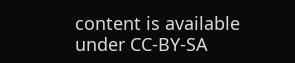content is available under CC-BY-SA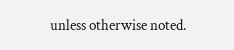unless otherwise noted.